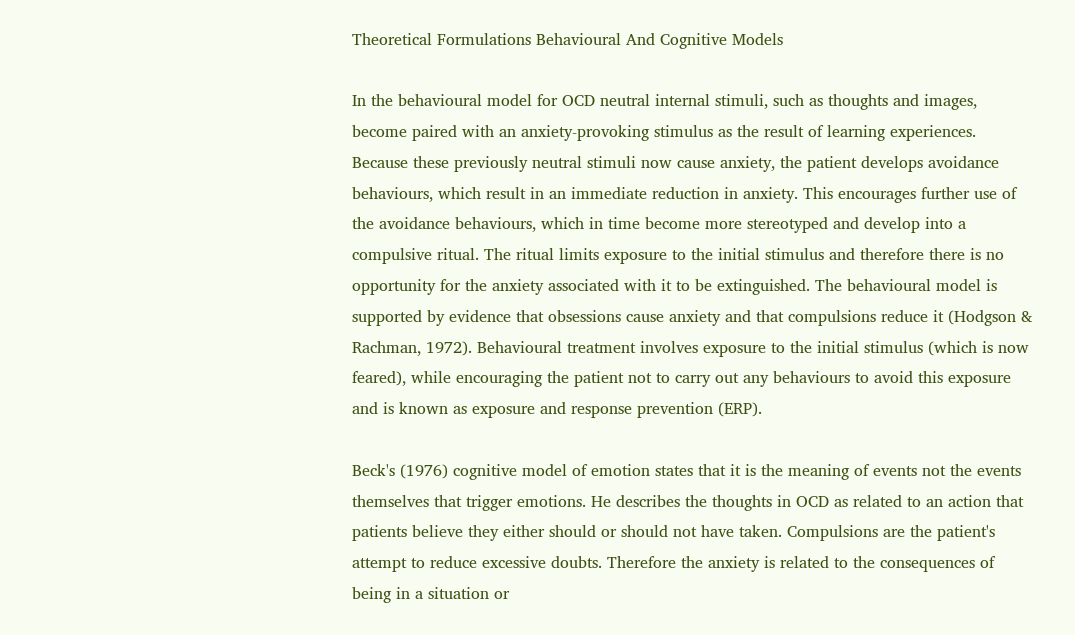Theoretical Formulations Behavioural And Cognitive Models

In the behavioural model for OCD neutral internal stimuli, such as thoughts and images, become paired with an anxiety-provoking stimulus as the result of learning experiences. Because these previously neutral stimuli now cause anxiety, the patient develops avoidance behaviours, which result in an immediate reduction in anxiety. This encourages further use of the avoidance behaviours, which in time become more stereotyped and develop into a compulsive ritual. The ritual limits exposure to the initial stimulus and therefore there is no opportunity for the anxiety associated with it to be extinguished. The behavioural model is supported by evidence that obsessions cause anxiety and that compulsions reduce it (Hodgson & Rachman, 1972). Behavioural treatment involves exposure to the initial stimulus (which is now feared), while encouraging the patient not to carry out any behaviours to avoid this exposure and is known as exposure and response prevention (ERP).

Beck's (1976) cognitive model of emotion states that it is the meaning of events not the events themselves that trigger emotions. He describes the thoughts in OCD as related to an action that patients believe they either should or should not have taken. Compulsions are the patient's attempt to reduce excessive doubts. Therefore the anxiety is related to the consequences of being in a situation or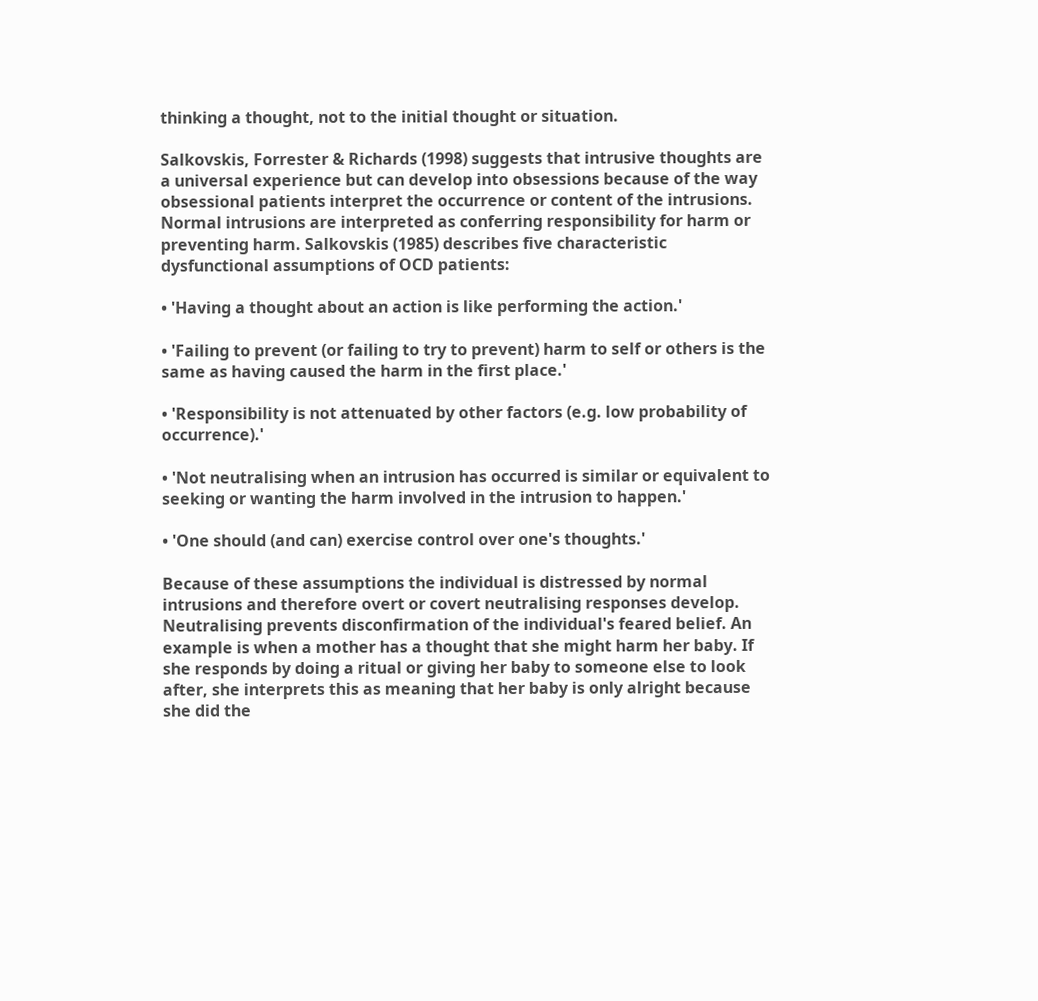thinking a thought, not to the initial thought or situation.

Salkovskis, Forrester & Richards (1998) suggests that intrusive thoughts are a universal experience but can develop into obsessions because of the way obsessional patients interpret the occurrence or content of the intrusions. Normal intrusions are interpreted as conferring responsibility for harm or preventing harm. Salkovskis (1985) describes five characteristic dysfunctional assumptions of OCD patients:

• 'Having a thought about an action is like performing the action.'

• 'Failing to prevent (or failing to try to prevent) harm to self or others is the same as having caused the harm in the first place.'

• 'Responsibility is not attenuated by other factors (e.g. low probability of occurrence).'

• 'Not neutralising when an intrusion has occurred is similar or equivalent to seeking or wanting the harm involved in the intrusion to happen.'

• 'One should (and can) exercise control over one's thoughts.'

Because of these assumptions the individual is distressed by normal intrusions and therefore overt or covert neutralising responses develop. Neutralising prevents disconfirmation of the individual's feared belief. An example is when a mother has a thought that she might harm her baby. If she responds by doing a ritual or giving her baby to someone else to look after, she interprets this as meaning that her baby is only alright because she did the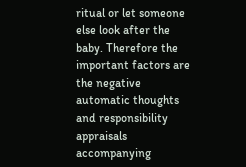ritual or let someone else look after the baby. Therefore the important factors are the negative automatic thoughts and responsibility appraisals accompanying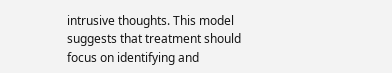intrusive thoughts. This model suggests that treatment should focus on identifying and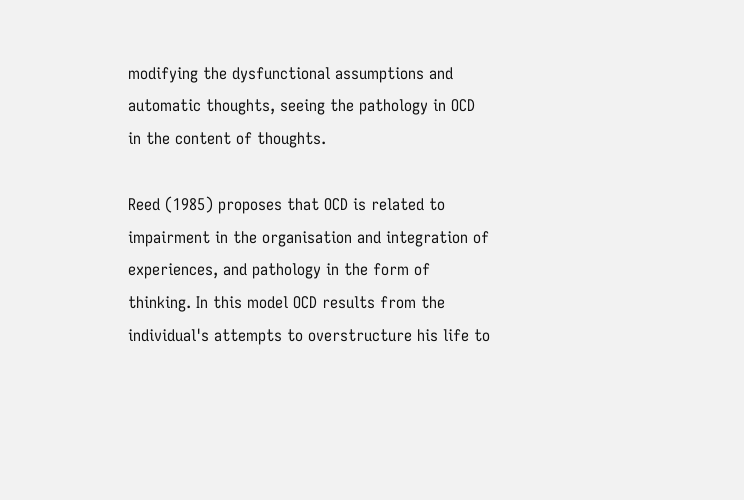modifying the dysfunctional assumptions and automatic thoughts, seeing the pathology in OCD in the content of thoughts.

Reed (1985) proposes that OCD is related to impairment in the organisation and integration of experiences, and pathology in the form of thinking. In this model OCD results from the individual's attempts to overstructure his life to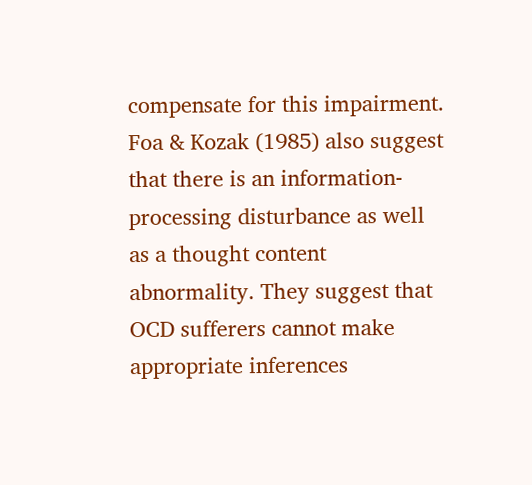compensate for this impairment. Foa & Kozak (1985) also suggest that there is an information-processing disturbance as well as a thought content abnormality. They suggest that OCD sufferers cannot make appropriate inferences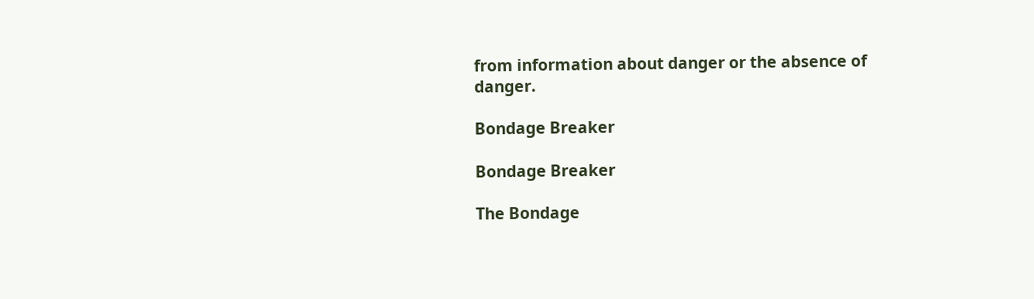from information about danger or the absence of danger.

Bondage Breaker

Bondage Breaker

The Bondage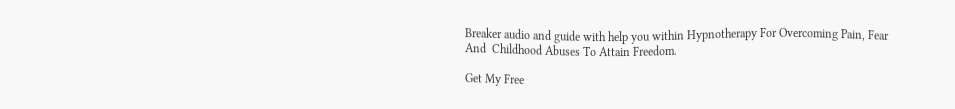Breaker audio and guide with help you within Hypnotherapy For Overcoming Pain, Fear And  Childhood Abuses To Attain Freedom.

Get My Free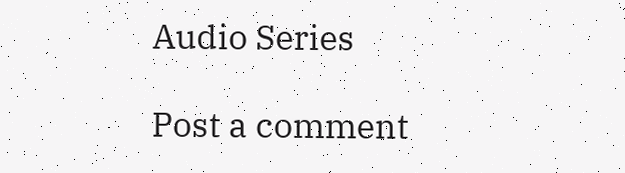Audio Series

Post a comment